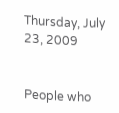Thursday, July 23, 2009


People who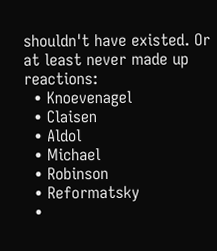shouldn't have existed. Or at least never made up reactions:
  • Knoevenagel
  • Claisen
  • Aldol
  • Michael
  • Robinson
  • Reformatsky
  •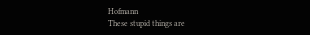Hofmann
These stupid things are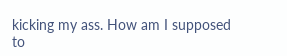kicking my ass. How am I supposed to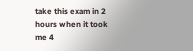take this exam in 2 hours when it took me 4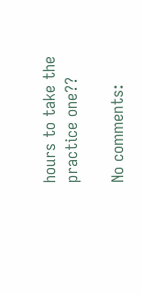hours to take the practice one??

No comments: